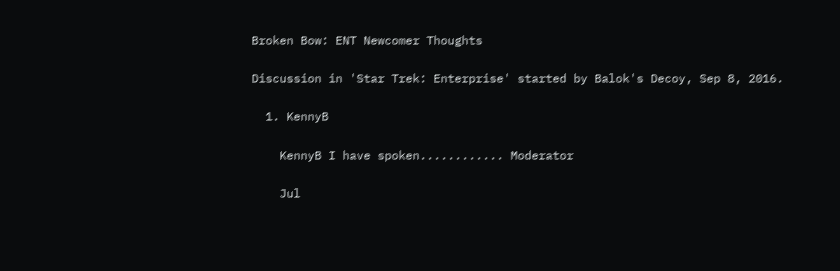Broken Bow: ENT Newcomer Thoughts

Discussion in 'Star Trek: Enterprise' started by Balok's Decoy, Sep 8, 2016.

  1. KennyB

    KennyB I have spoken............ Moderator

    Jul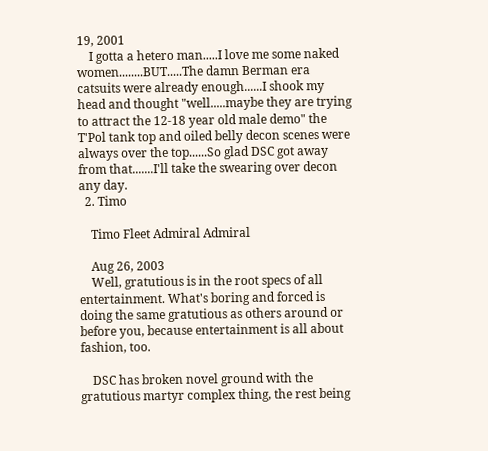19, 2001
    I gotta a hetero man.....I love me some naked women........BUT.....The damn Berman era catsuits were already enough......I shook my head and thought "well.....maybe they are trying to attract the 12-18 year old male demo" the T'Pol tank top and oiled belly decon scenes were always over the top......So glad DSC got away from that.......I'll take the swearing over decon any day.
  2. Timo

    Timo Fleet Admiral Admiral

    Aug 26, 2003
    Well, gratutious is in the root specs of all entertainment. What's boring and forced is doing the same gratutious as others around or before you, because entertainment is all about fashion, too.

    DSC has broken novel ground with the gratutious martyr complex thing, the rest being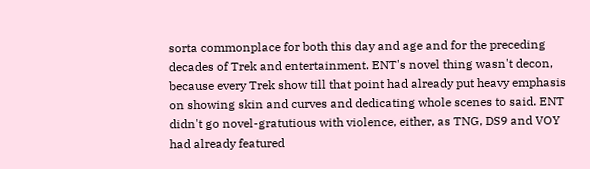sorta commonplace for both this day and age and for the preceding decades of Trek and entertainment. ENT's novel thing wasn't decon, because every Trek show till that point had already put heavy emphasis on showing skin and curves and dedicating whole scenes to said. ENT didn't go novel-gratutious with violence, either, as TNG, DS9 and VOY had already featured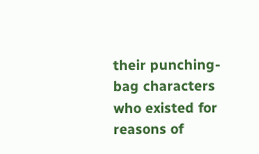their punching-bag characters who existed for reasons of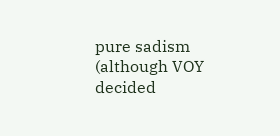pure sadism (although VOY decided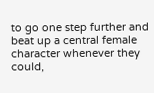to go one step further and beat up a central female character whenever they could,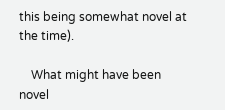this being somewhat novel at the time).

    What might have been novel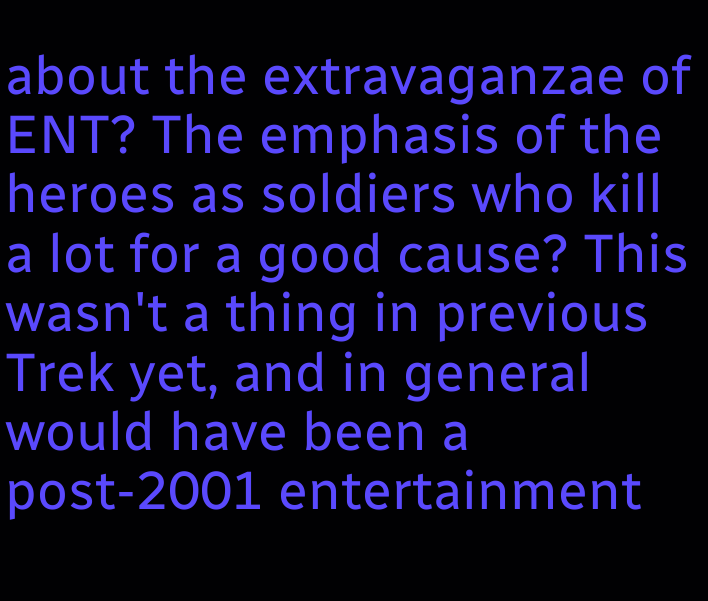about the extravaganzae of ENT? The emphasis of the heroes as soldiers who kill a lot for a good cause? This wasn't a thing in previous Trek yet, and in general would have been a post-2001 entertainment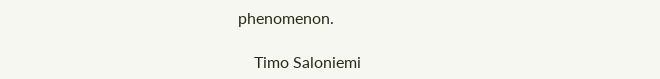phenomenon.

    Timo Saloniemi